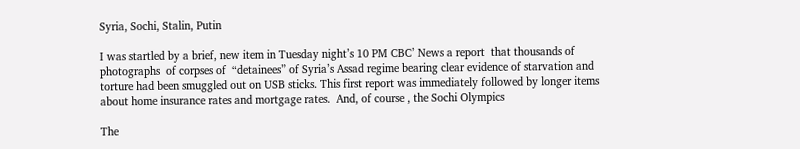Syria, Sochi, Stalin, Putin

I was startled by a brief, new item in Tuesday night’s 10 PM CBC’ News a report  that thousands of  photographs  of corpses of  “detainees” of Syria’s Assad regime bearing clear evidence of starvation and torture had been smuggled out on USB sticks. This first report was immediately followed by longer items about home insurance rates and mortgage rates.  And, of course , the Sochi Olympics

The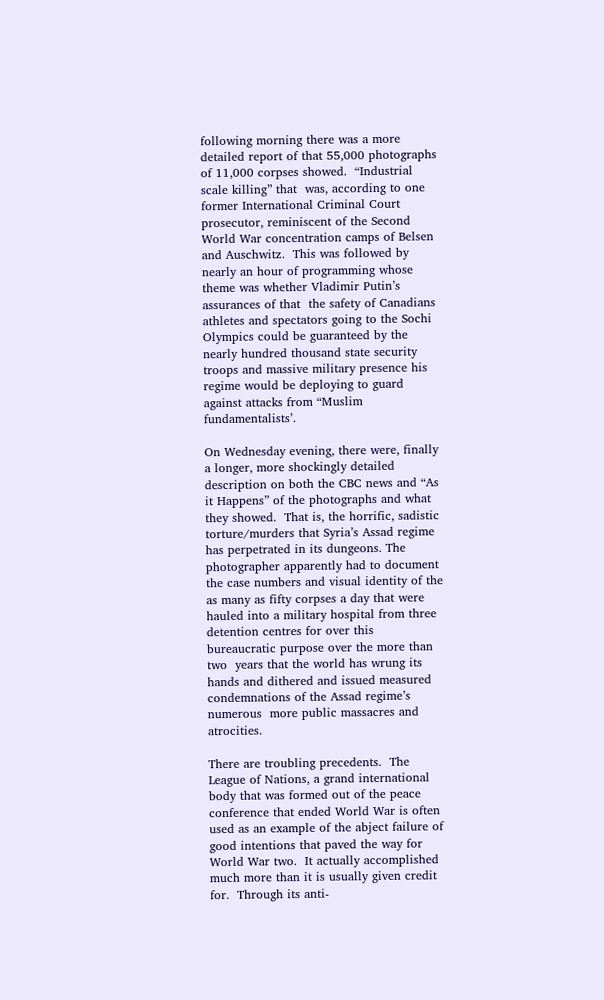following morning there was a more detailed report of that 55,000 photographs of 11,000 corpses showed.  “Industrial scale killing” that  was, according to one former International Criminal Court prosecutor, reminiscent of the Second World War concentration camps of Belsen and Auschwitz.  This was followed by nearly an hour of programming whose theme was whether Vladimir Putin’s assurances of that  the safety of Canadians athletes and spectators going to the Sochi Olympics could be guaranteed by the nearly hundred thousand state security troops and massive military presence his regime would be deploying to guard against attacks from “Muslim fundamentalists’.

On Wednesday evening, there were, finally a longer, more shockingly detailed description on both the CBC news and “As it Happens” of the photographs and what they showed.  That is, the horrific, sadistic torture/murders that Syria’s Assad regime has perpetrated in its dungeons. The photographer apparently had to document the case numbers and visual identity of the as many as fifty corpses a day that were hauled into a military hospital from three detention centres for over this bureaucratic purpose over the more than two  years that the world has wrung its hands and dithered and issued measured condemnations of the Assad regime’s numerous  more public massacres and atrocities.

There are troubling precedents.  The  League of Nations, a grand international body that was formed out of the peace conference that ended World War is often used as an example of the abject failure of good intentions that paved the way for World War two.  It actually accomplished much more than it is usually given credit for.  Through its anti-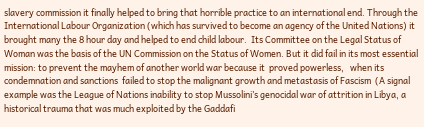slavery commission it finally helped to bring that horrible practice to an international end. Through the International Labour Organization (which has survived to become an agency of the United Nations) it brought many the 8 hour day and helped to end child labour.  Its Committee on the Legal Status of Woman was the basis of the UN Commission on the Status of Women. But it did fail in its most essential mission: to prevent the mayhem of another world war because it  proved powerless,   when its condemnation and sanctions  failed to stop the malignant growth and metastasis of Fascism  (A signal example was the League of Nations inability to stop Mussolini’s genocidal war of attrition in Libya, a historical trauma that was much exploited by the Gaddafi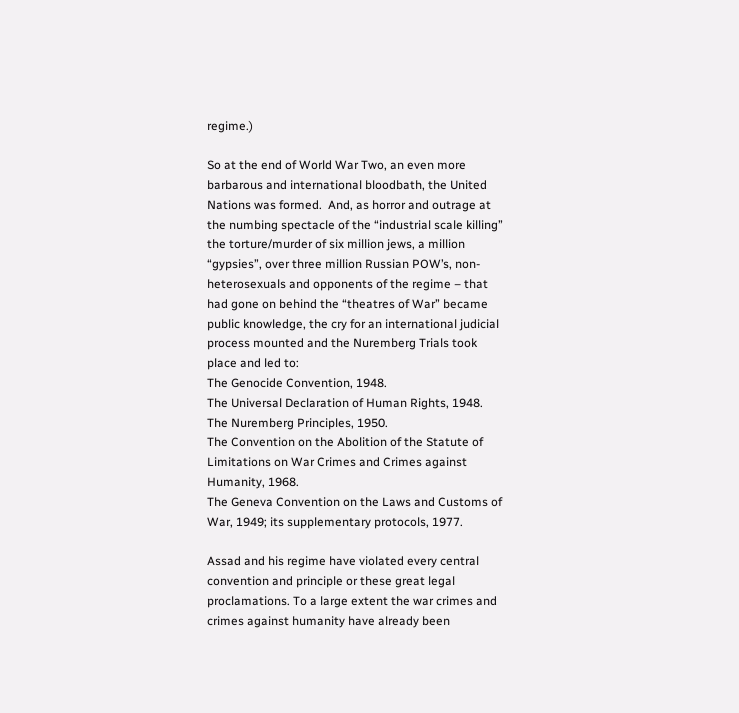regime.)

So at the end of World War Two, an even more barbarous and international bloodbath, the United Nations was formed.  And, as horror and outrage at the numbing spectacle of the “industrial scale killing” the torture/murder of six million jews, a million “gypsies”, over three million Russian POW’s, non- heterosexuals and opponents of the regime – that had gone on behind the “theatres of War” became public knowledge, the cry for an international judicial process mounted and the Nuremberg Trials took place and led to:
The Genocide Convention, 1948.
The Universal Declaration of Human Rights, 1948.
The Nuremberg Principles, 1950.
The Convention on the Abolition of the Statute of Limitations on War Crimes and Crimes against Humanity, 1968.
The Geneva Convention on the Laws and Customs of War, 1949; its supplementary protocols, 1977.

Assad and his regime have violated every central convention and principle or these great legal proclamations. To a large extent the war crimes and crimes against humanity have already been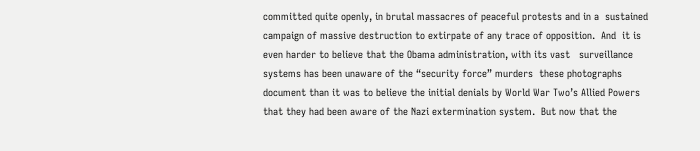committed quite openly, in brutal massacres of peaceful protests and in a  sustained campaign of massive destruction to extirpate of any trace of opposition.  And  it is even harder to believe that the Obama administration, with its vast   surveillance systems has been unaware of the “security force” murders  these photographs document than it was to believe the initial denials by World War Two’s Allied Powers that they had been aware of the Nazi extermination system.  But now that the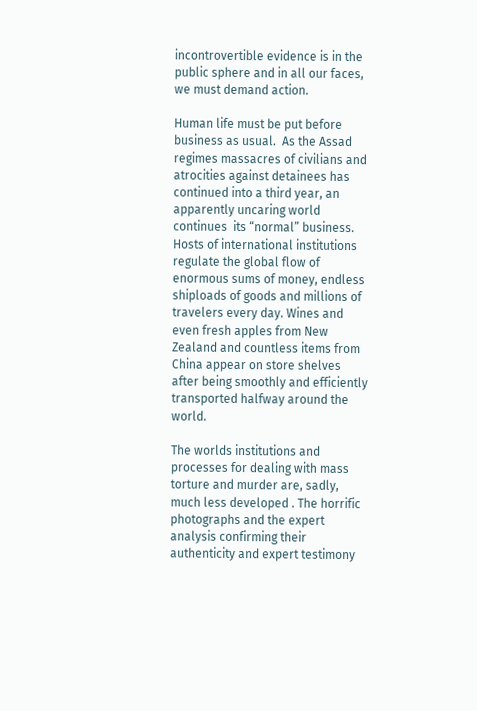incontrovertible evidence is in the public sphere and in all our faces, we must demand action.

Human life must be put before business as usual.  As the Assad regimes massacres of civilians and atrocities against detainees has continued into a third year, an apparently uncaring world continues  its “normal” business.  Hosts of international institutions regulate the global flow of enormous sums of money, endless shiploads of goods and millions of travelers every day. Wines and even fresh apples from New Zealand and countless items from China appear on store shelves after being smoothly and efficiently transported halfway around the world.

The worlds institutions and processes for dealing with mass torture and murder are, sadly, much less developed . The horrific photographs and the expert analysis confirming their authenticity and expert testimony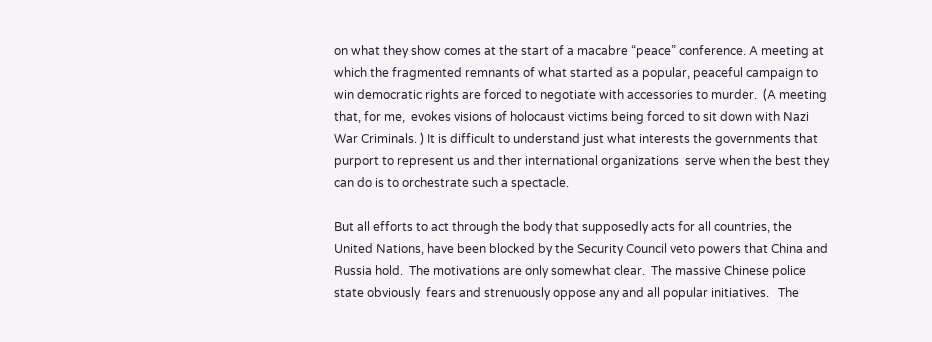on what they show comes at the start of a macabre “peace” conference. A meeting at which the fragmented remnants of what started as a popular, peaceful campaign to win democratic rights are forced to negotiate with accessories to murder.  (A meeting that, for me,  evokes visions of holocaust victims being forced to sit down with Nazi War Criminals. ) It is difficult to understand just what interests the governments that purport to represent us and ther international organizations  serve when the best they can do is to orchestrate such a spectacle.

But all efforts to act through the body that supposedly acts for all countries, the United Nations, have been blocked by the Security Council veto powers that China and Russia hold.  The motivations are only somewhat clear.  The massive Chinese police state obviously  fears and strenuously oppose any and all popular initiatives.   The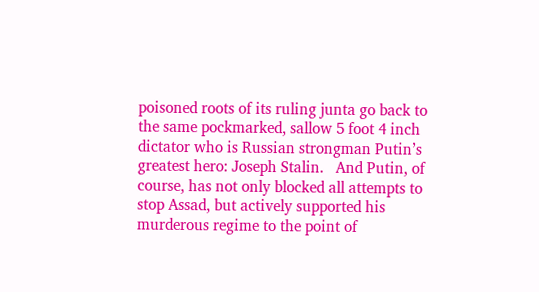poisoned roots of its ruling junta go back to the same pockmarked, sallow 5 foot 4 inch dictator who is Russian strongman Putin’s greatest hero: Joseph Stalin.   And Putin, of course, has not only blocked all attempts to stop Assad, but actively supported his murderous regime to the point of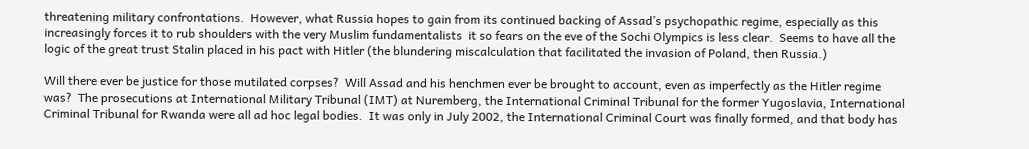threatening military confrontations.  However, what Russia hopes to gain from its continued backing of Assad’s psychopathic regime, especially as this increasingly forces it to rub shoulders with the very Muslim fundamentalists  it so fears on the eve of the Sochi Olympics is less clear.  Seems to have all the logic of the great trust Stalin placed in his pact with Hitler (the blundering miscalculation that facilitated the invasion of Poland, then Russia.)

Will there ever be justice for those mutilated corpses?  Will Assad and his henchmen ever be brought to account, even as imperfectly as the Hitler regime was?  The prosecutions at International Military Tribunal (IMT) at Nuremberg, the International Criminal Tribunal for the former Yugoslavia, International Criminal Tribunal for Rwanda were all ad hoc legal bodies.  It was only in July 2002, the International Criminal Court was finally formed, and that body has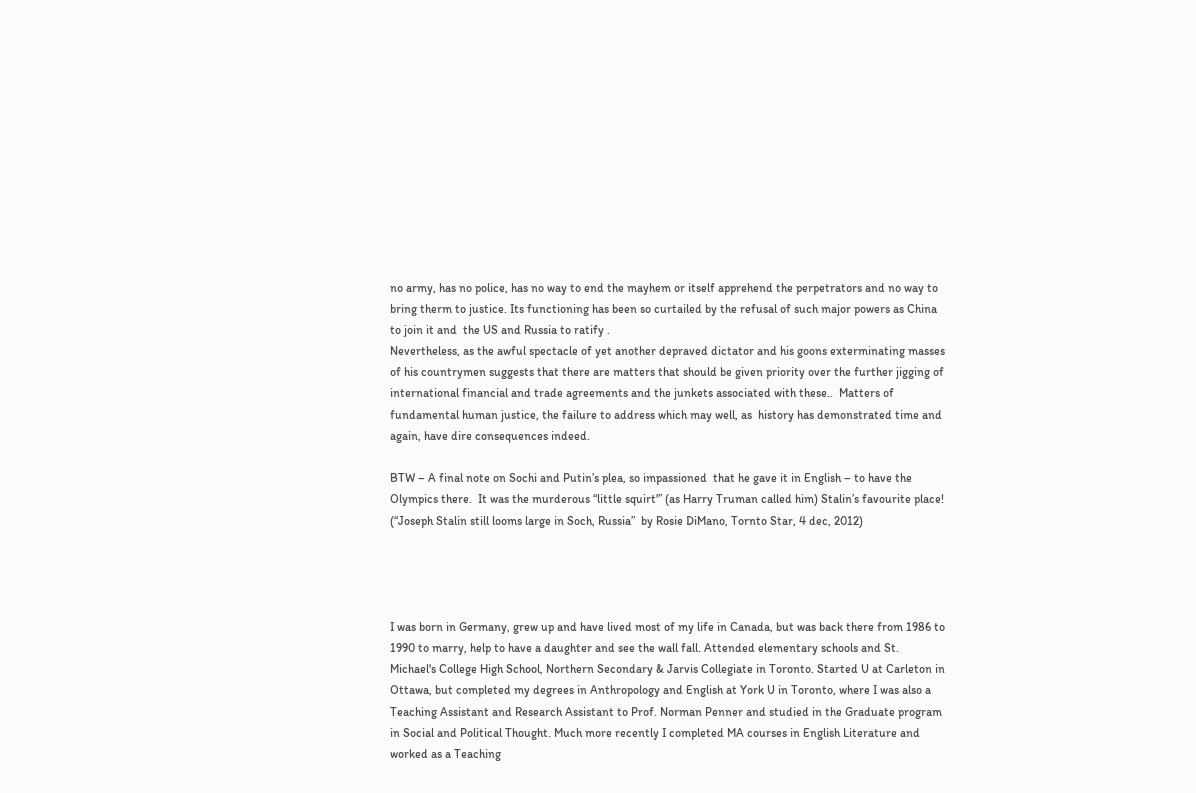no army, has no police, has no way to end the mayhem or itself apprehend the perpetrators and no way to bring therm to justice. Its functioning has been so curtailed by the refusal of such major powers as China to join it and  the US and Russia to ratify .
Nevertheless, as the awful spectacle of yet another depraved dictator and his goons exterminating masses of his countrymen suggests that there are matters that should be given priority over the further jigging of international financial and trade agreements and the junkets associated with these..  Matters of fundamental human justice, the failure to address which may well, as  history has demonstrated time and again, have dire consequences indeed.

BTW – A final note on Sochi and Putin’s plea, so impassioned  that he gave it in English – to have the Olympics there.  It was the murderous “little squirt'” (as Harry Truman called him) Stalin’s favourite place!  (“Joseph Stalin still looms large in Soch, Russia”  by Rosie DiMano, Tornto Star, 4 dec, 2012)




I was born in Germany, grew up and have lived most of my life in Canada, but was back there from 1986 to 1990 to marry, help to have a daughter and see the wall fall. Attended elementary schools and St. Michael's College High School, Northern Secondary & Jarvis Collegiate in Toronto. Started U at Carleton in Ottawa, but completed my degrees in Anthropology and English at York U in Toronto, where I was also a Teaching Assistant and Research Assistant to Prof. Norman Penner and studied in the Graduate program in Social and Political Thought. Much more recently I completed MA courses in English Literature and worked as a Teaching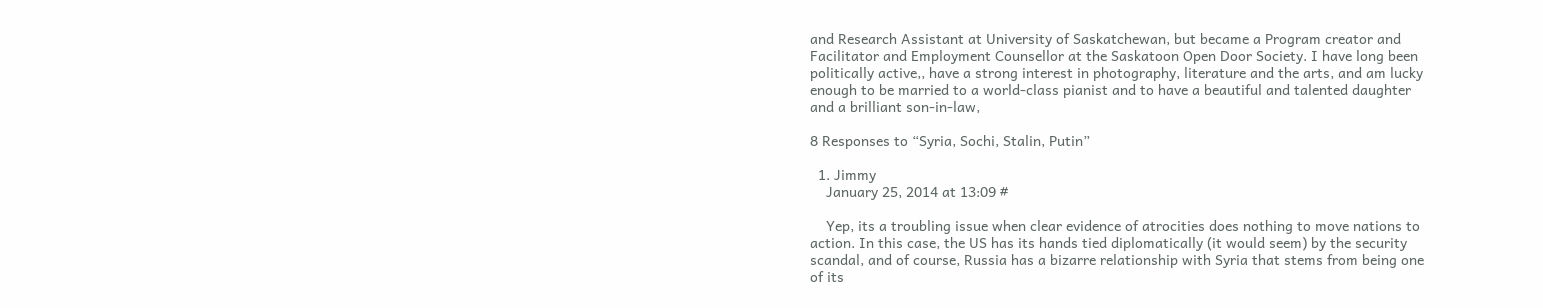and Research Assistant at University of Saskatchewan, but became a Program creator and Facilitator and Employment Counsellor at the Saskatoon Open Door Society. I have long been politically active,, have a strong interest in photography, literature and the arts, and am lucky enough to be married to a world-class pianist and to have a beautiful and talented daughter and a brilliant son-in-law,

8 Responses to “Syria, Sochi, Stalin, Putin”

  1. Jimmy
    January 25, 2014 at 13:09 #

    Yep, its a troubling issue when clear evidence of atrocities does nothing to move nations to action. In this case, the US has its hands tied diplomatically (it would seem) by the security scandal, and of course, Russia has a bizarre relationship with Syria that stems from being one of its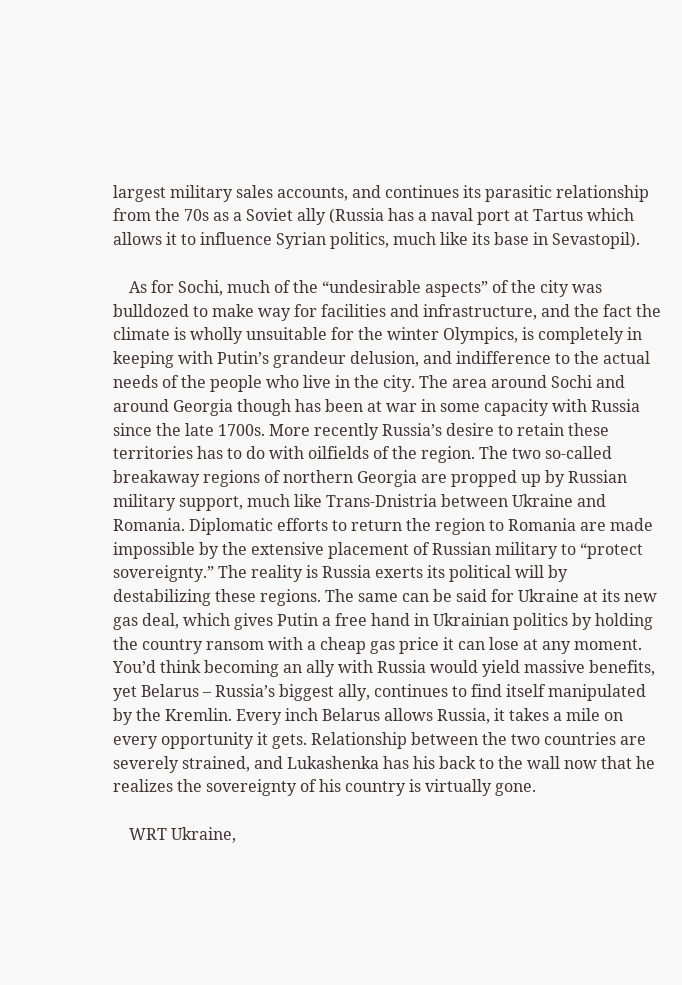largest military sales accounts, and continues its parasitic relationship from the 70s as a Soviet ally (Russia has a naval port at Tartus which allows it to influence Syrian politics, much like its base in Sevastopil).

    As for Sochi, much of the “undesirable aspects” of the city was bulldozed to make way for facilities and infrastructure, and the fact the climate is wholly unsuitable for the winter Olympics, is completely in keeping with Putin’s grandeur delusion, and indifference to the actual needs of the people who live in the city. The area around Sochi and around Georgia though has been at war in some capacity with Russia since the late 1700s. More recently Russia’s desire to retain these territories has to do with oilfields of the region. The two so-called breakaway regions of northern Georgia are propped up by Russian military support, much like Trans-Dnistria between Ukraine and Romania. Diplomatic efforts to return the region to Romania are made impossible by the extensive placement of Russian military to “protect sovereignty.” The reality is Russia exerts its political will by destabilizing these regions. The same can be said for Ukraine at its new gas deal, which gives Putin a free hand in Ukrainian politics by holding the country ransom with a cheap gas price it can lose at any moment. You’d think becoming an ally with Russia would yield massive benefits, yet Belarus – Russia’s biggest ally, continues to find itself manipulated by the Kremlin. Every inch Belarus allows Russia, it takes a mile on every opportunity it gets. Relationship between the two countries are severely strained, and Lukashenka has his back to the wall now that he realizes the sovereignty of his country is virtually gone.

    WRT Ukraine,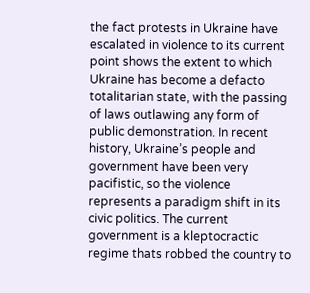the fact protests in Ukraine have escalated in violence to its current point shows the extent to which Ukraine has become a defacto totalitarian state, with the passing of laws outlawing any form of public demonstration. In recent history, Ukraine’s people and government have been very pacifistic, so the violence represents a paradigm shift in its civic politics. The current government is a kleptocractic regime thats robbed the country to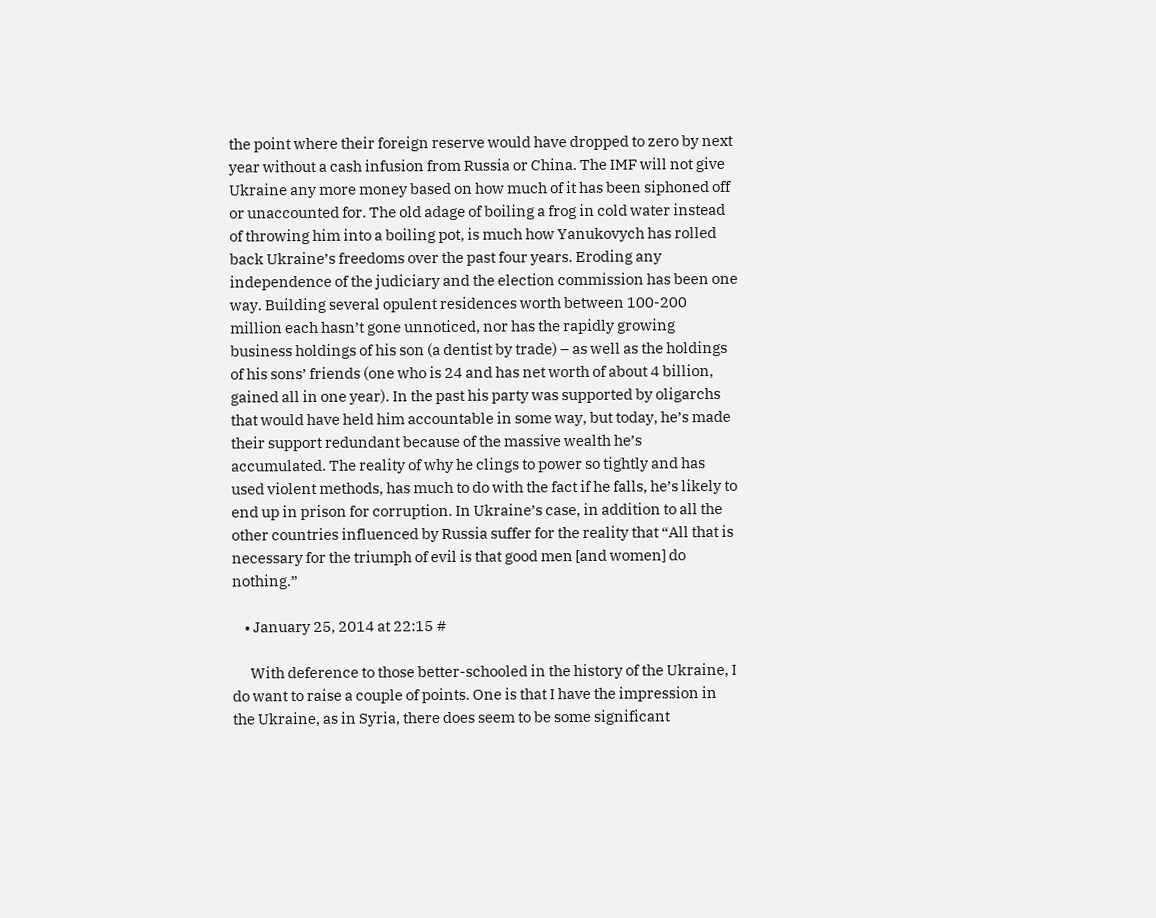the point where their foreign reserve would have dropped to zero by next year without a cash infusion from Russia or China. The IMF will not give Ukraine any more money based on how much of it has been siphoned off or unaccounted for. The old adage of boiling a frog in cold water instead of throwing him into a boiling pot, is much how Yanukovych has rolled back Ukraine’s freedoms over the past four years. Eroding any independence of the judiciary and the election commission has been one way. Building several opulent residences worth between 100-200 million each hasn’t gone unnoticed, nor has the rapidly growing business holdings of his son (a dentist by trade) – as well as the holdings of his sons’ friends (one who is 24 and has net worth of about 4 billion, gained all in one year). In the past his party was supported by oligarchs that would have held him accountable in some way, but today, he’s made their support redundant because of the massive wealth he’s accumulated. The reality of why he clings to power so tightly and has used violent methods, has much to do with the fact if he falls, he’s likely to end up in prison for corruption. In Ukraine’s case, in addition to all the other countries influenced by Russia suffer for the reality that “All that is necessary for the triumph of evil is that good men [and women] do nothing.”

    • January 25, 2014 at 22:15 #

      With deference to those better-schooled in the history of the Ukraine, I do want to raise a couple of points. One is that I have the impression in the Ukraine, as in Syria, there does seem to be some significant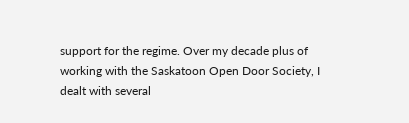support for the regime. Over my decade plus of working with the Saskatoon Open Door Society, I dealt with several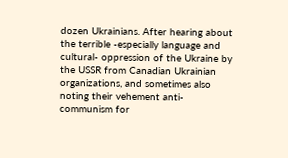dozen Ukrainians. After hearing about the terrible -especially language and cultural- oppression of the Ukraine by the USSR from Canadian Ukrainian organizations, and sometimes also noting their vehement anti-communism for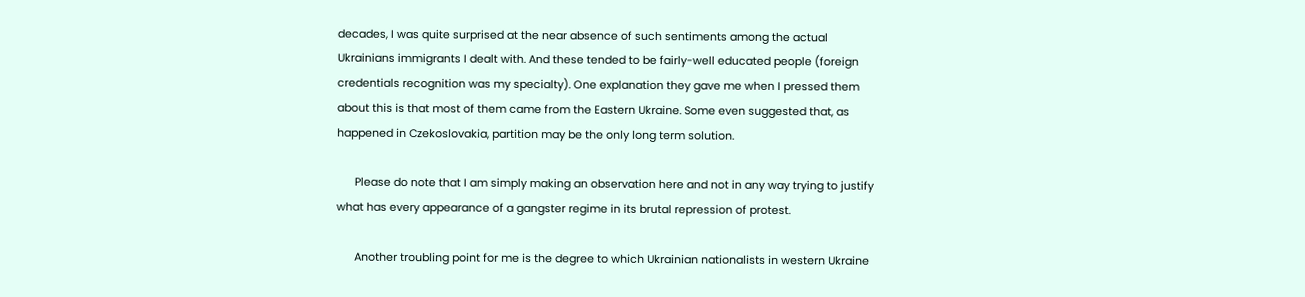decades, I was quite surprised at the near absence of such sentiments among the actual Ukrainians immigrants I dealt with. And these tended to be fairly-well educated people (foreign credentials recognition was my specialty). One explanation they gave me when I pressed them about this is that most of them came from the Eastern Ukraine. Some even suggested that, as happened in Czekoslovakia, partition may be the only long term solution.

      Please do note that I am simply making an observation here and not in any way trying to justify what has every appearance of a gangster regime in its brutal repression of protest.

      Another troubling point for me is the degree to which Ukrainian nationalists in western Ukraine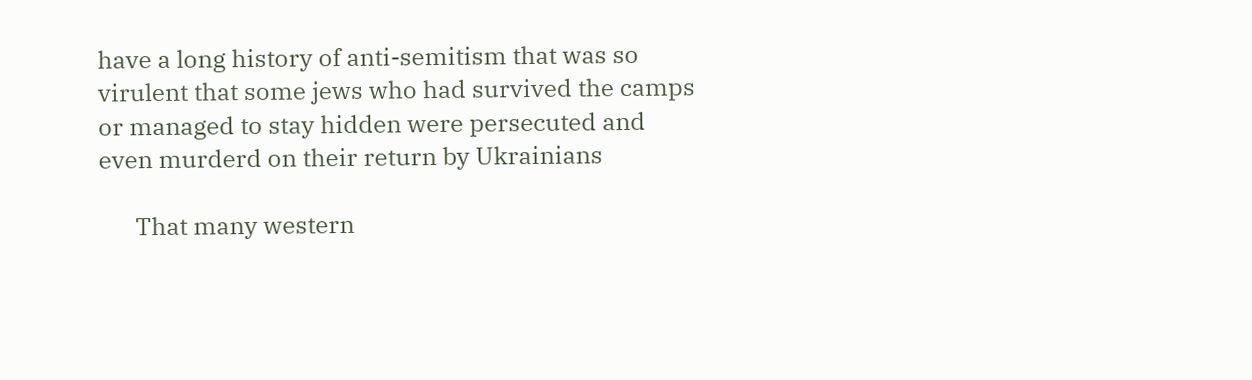have a long history of anti-semitism that was so virulent that some jews who had survived the camps or managed to stay hidden were persecuted and even murderd on their return by Ukrainians

      That many western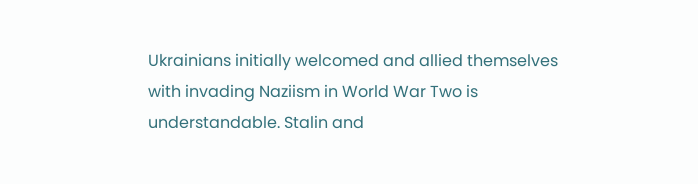Ukrainians initially welcomed and allied themselves with invading Naziism in World War Two is understandable. Stalin and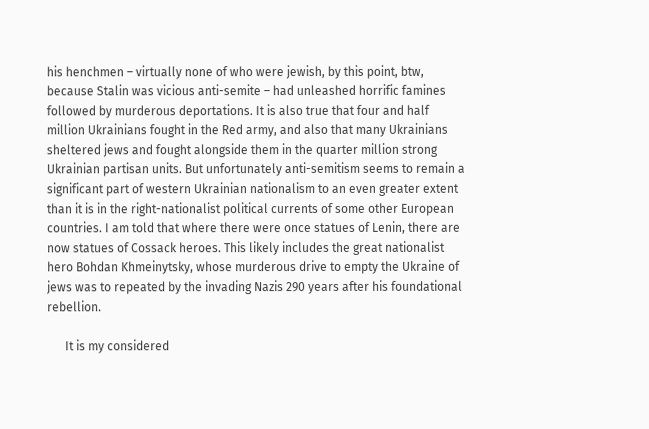his henchmen – virtually none of who were jewish, by this point, btw, because Stalin was vicious anti-semite – had unleashed horrific famines followed by murderous deportations. It is also true that four and half million Ukrainians fought in the Red army, and also that many Ukrainians sheltered jews and fought alongside them in the quarter million strong Ukrainian partisan units. But unfortunately anti-semitism seems to remain a significant part of western Ukrainian nationalism to an even greater extent than it is in the right-nationalist political currents of some other European countries. I am told that where there were once statues of Lenin, there are now statues of Cossack heroes. This likely includes the great nationalist hero Bohdan Khmeinytsky, whose murderous drive to empty the Ukraine of jews was to repeated by the invading Nazis 290 years after his foundational rebellion.

      It is my considered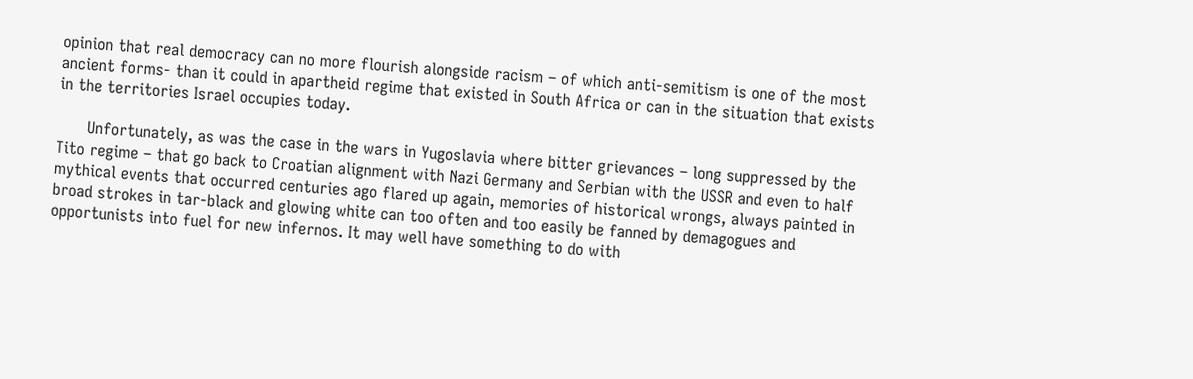opinion that real democracy can no more flourish alongside racism – of which anti-semitism is one of the most ancient forms- than it could in apartheid regime that existed in South Africa or can in the situation that exists in the territories Israel occupies today.

      Unfortunately, as was the case in the wars in Yugoslavia where bitter grievances – long suppressed by the Tito regime – that go back to Croatian alignment with Nazi Germany and Serbian with the USSR and even to half mythical events that occurred centuries ago flared up again, memories of historical wrongs, always painted in broad strokes in tar-black and glowing white can too often and too easily be fanned by demagogues and opportunists into fuel for new infernos. It may well have something to do with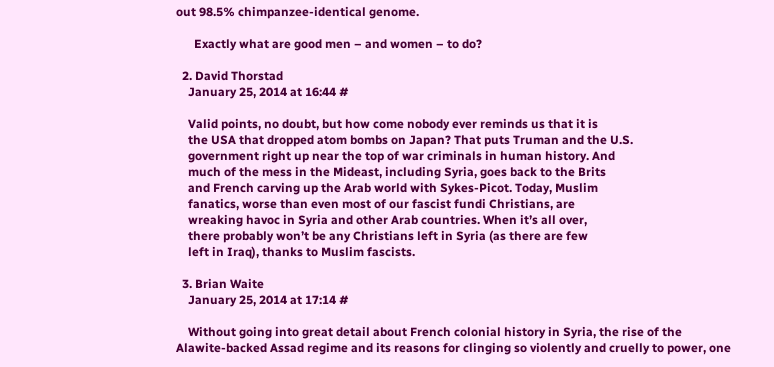out 98.5% chimpanzee-identical genome.

      Exactly what are good men – and women – to do?

  2. David Thorstad
    January 25, 2014 at 16:44 #

    Valid points, no doubt, but how come nobody ever reminds us that it is
    the USA that dropped atom bombs on Japan? That puts Truman and the U.S.
    government right up near the top of war criminals in human history. And
    much of the mess in the Mideast, including Syria, goes back to the Brits
    and French carving up the Arab world with Sykes-Picot. Today, Muslim
    fanatics, worse than even most of our fascist fundi Christians, are
    wreaking havoc in Syria and other Arab countries. When it’s all over,
    there probably won’t be any Christians left in Syria (as there are few
    left in Iraq), thanks to Muslim fascists.

  3. Brian Waite
    January 25, 2014 at 17:14 #

    Without going into great detail about French colonial history in Syria, the rise of the Alawite-backed Assad regime and its reasons for clinging so violently and cruelly to power, one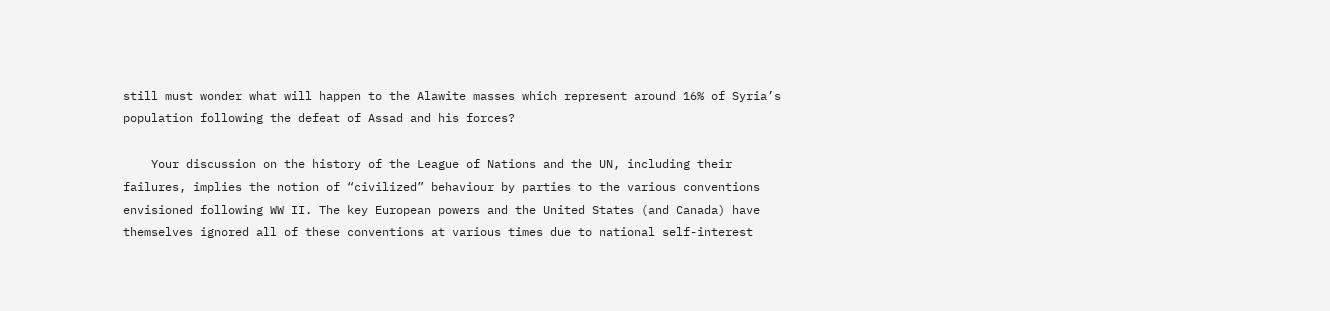still must wonder what will happen to the Alawite masses which represent around 16% of Syria’s population following the defeat of Assad and his forces?

    Your discussion on the history of the League of Nations and the UN, including their failures, implies the notion of “civilized” behaviour by parties to the various conventions envisioned following WW II. The key European powers and the United States (and Canada) have themselves ignored all of these conventions at various times due to national self-interest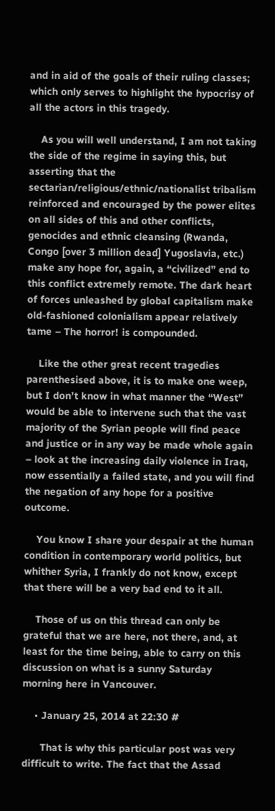and in aid of the goals of their ruling classes; which only serves to highlight the hypocrisy of all the actors in this tragedy.

    As you will well understand, I am not taking the side of the regime in saying this, but asserting that the sectarian/religious/ethnic/nationalist tribalism reinforced and encouraged by the power elites on all sides of this and other conflicts, genocides and ethnic cleansing (Rwanda, Congo [over 3 million dead] Yugoslavia, etc.) make any hope for, again, a “civilized” end to this conflict extremely remote. The dark heart of forces unleashed by global capitalism make old-fashioned colonialism appear relatively tame – The horror! is compounded.

    Like the other great recent tragedies parenthesised above, it is to make one weep, but I don’t know in what manner the “West” would be able to intervene such that the vast majority of the Syrian people will find peace and justice or in any way be made whole again – look at the increasing daily violence in Iraq, now essentially a failed state, and you will find the negation of any hope for a positive outcome.

    You know I share your despair at the human condition in contemporary world politics, but whither Syria, I frankly do not know, except that there will be a very bad end to it all.

    Those of us on this thread can only be grateful that we are here, not there, and, at least for the time being, able to carry on this discussion on what is a sunny Saturday morning here in Vancouver.

    • January 25, 2014 at 22:30 #

      That is why this particular post was very difficult to write. The fact that the Assad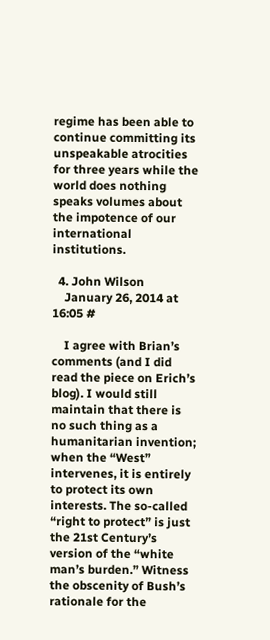regime has been able to continue committing its unspeakable atrocities for three years while the world does nothing speaks volumes about the impotence of our international institutions.

  4. John Wilson
    January 26, 2014 at 16:05 #

    I agree with Brian’s comments (and I did read the piece on Erich’s blog). I would still maintain that there is no such thing as a humanitarian invention; when the “West” intervenes, it is entirely to protect its own interests. The so-called “right to protect” is just the 21st Century’s version of the “white man’s burden.” Witness the obscenity of Bush’s rationale for the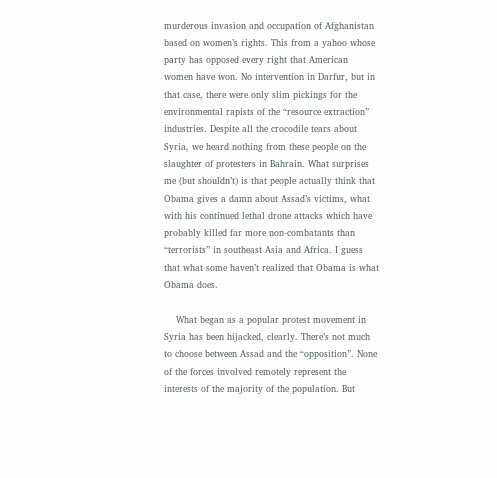murderous invasion and occupation of Afghanistan based on women’s rights. This from a yahoo whose party has opposed every right that American women have won. No intervention in Darfur, but in that case, there were only slim pickings for the environmental rapists of the “resource extraction” industries. Despite all the crocodile tears about Syria, we heard nothing from these people on the slaughter of protesters in Bahrain. What surprises me (but shouldn’t) is that people actually think that Obama gives a damn about Assad’s victims, what with his continued lethal drone attacks which have probably killed far more non-combatants than “terrorists” in southeast Asia and Africa. I guess that what some haven’t realized that Obama is what Obama does.

    What began as a popular protest movement in Syria has been hijacked, clearly. There’s not much to choose between Assad and the “opposition”. None of the forces involved remotely represent the interests of the majority of the population. But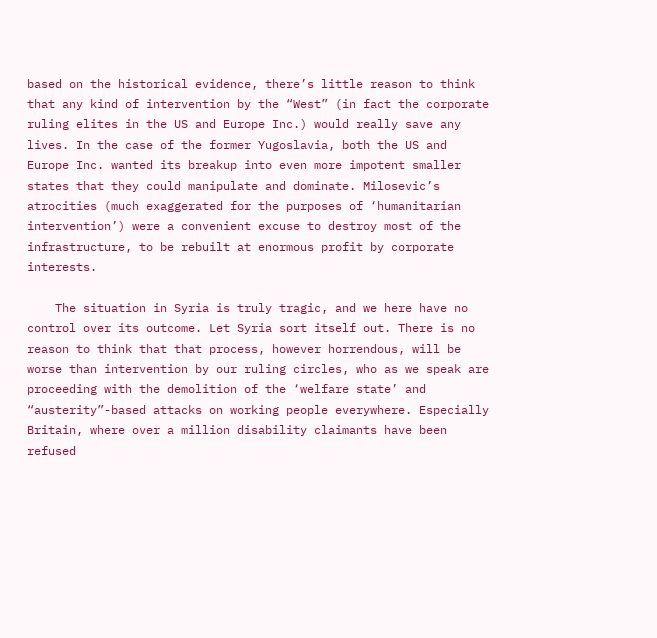based on the historical evidence, there’s little reason to think that any kind of intervention by the “West” (in fact the corporate ruling elites in the US and Europe Inc.) would really save any lives. In the case of the former Yugoslavia, both the US and Europe Inc. wanted its breakup into even more impotent smaller states that they could manipulate and dominate. Milosevic’s atrocities (much exaggerated for the purposes of ‘humanitarian intervention’) were a convenient excuse to destroy most of the infrastructure, to be rebuilt at enormous profit by corporate interests.

    The situation in Syria is truly tragic, and we here have no control over its outcome. Let Syria sort itself out. There is no reason to think that that process, however horrendous, will be worse than intervention by our ruling circles, who as we speak are proceeding with the demolition of the ‘welfare state’ and “austerity”-based attacks on working people everywhere. Especially Britain, where over a million disability claimants have been refused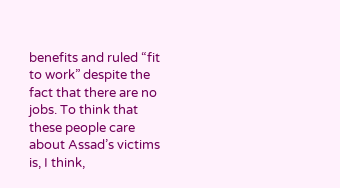benefits and ruled “fit to work” despite the fact that there are no jobs. To think that these people care about Assad’s victims is, I think,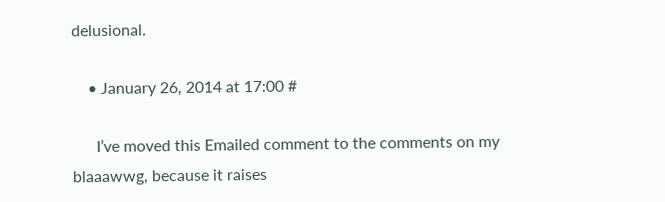delusional.

    • January 26, 2014 at 17:00 #

      I’ve moved this Emailed comment to the comments on my blaaawwg, because it raises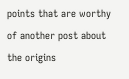points that are worthy of another post about the origins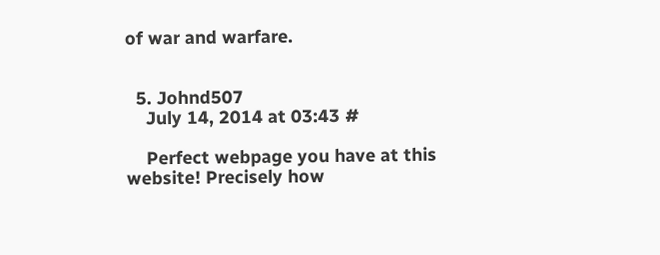of war and warfare.


  5. Johnd507
    July 14, 2014 at 03:43 #

    Perfect webpage you have at this website! Precisely how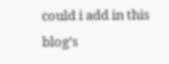could i add in this blog’s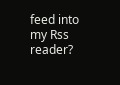feed into my Rss reader?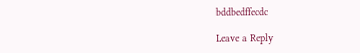bddbedffecdc

Leave a Reply